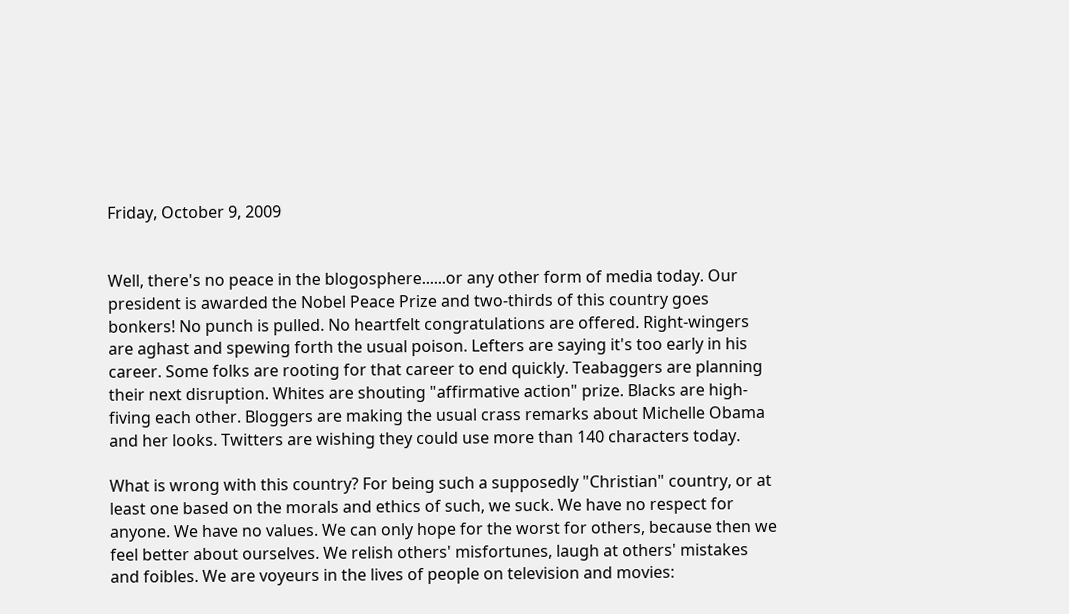Friday, October 9, 2009


Well, there's no peace in the blogosphere......or any other form of media today. Our president is awarded the Nobel Peace Prize and two-thirds of this country goes bonkers! No punch is pulled. No heartfelt congratulations are offered. Right-wingers are aghast and spewing forth the usual poison. Lefters are saying it's too early in his career. Some folks are rooting for that career to end quickly. Teabaggers are planning their next disruption. Whites are shouting "affirmative action" prize. Blacks are high-fiving each other. Bloggers are making the usual crass remarks about Michelle Obama and her looks. Twitters are wishing they could use more than 140 characters today.

What is wrong with this country? For being such a supposedly "Christian" country, or at least one based on the morals and ethics of such, we suck. We have no respect for anyone. We have no values. We can only hope for the worst for others, because then we feel better about ourselves. We relish others' misfortunes, laugh at others' mistakes and foibles. We are voyeurs in the lives of people on television and movies: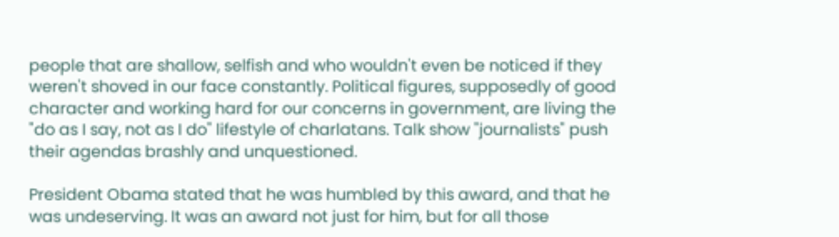people that are shallow, selfish and who wouldn't even be noticed if they weren't shoved in our face constantly. Political figures, supposedly of good character and working hard for our concerns in government, are living the "do as I say, not as I do" lifestyle of charlatans. Talk show "journalists" push their agendas brashly and unquestioned.

President Obama stated that he was humbled by this award, and that he was undeserving. It was an award not just for him, but for all those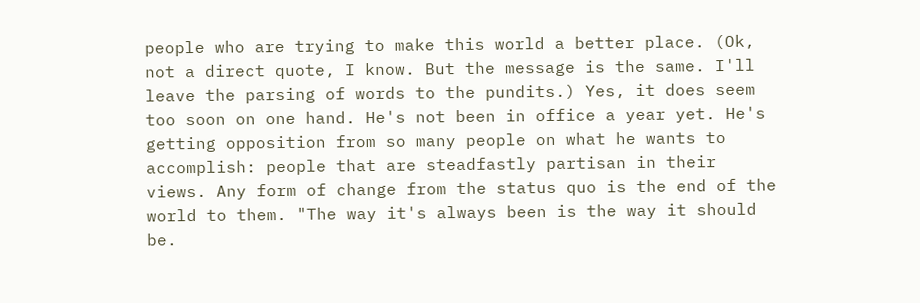people who are trying to make this world a better place. (Ok, not a direct quote, I know. But the message is the same. I'll leave the parsing of words to the pundits.) Yes, it does seem too soon on one hand. He's not been in office a year yet. He's getting opposition from so many people on what he wants to accomplish: people that are steadfastly partisan in their views. Any form of change from the status quo is the end of the world to them. "The way it's always been is the way it should be.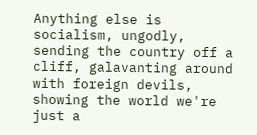Anything else is socialism, ungodly, sending the country off a cliff, galavanting around with foreign devils, showing the world we're just a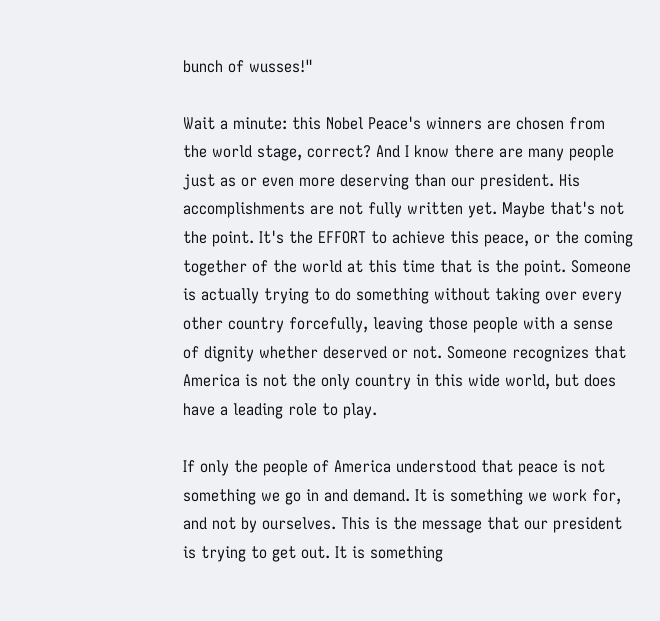bunch of wusses!"

Wait a minute: this Nobel Peace's winners are chosen from the world stage, correct? And I know there are many people just as or even more deserving than our president. His accomplishments are not fully written yet. Maybe that's not the point. It's the EFFORT to achieve this peace, or the coming together of the world at this time that is the point. Someone is actually trying to do something without taking over every other country forcefully, leaving those people with a sense of dignity whether deserved or not. Someone recognizes that America is not the only country in this wide world, but does have a leading role to play.

If only the people of America understood that peace is not something we go in and demand. It is something we work for, and not by ourselves. This is the message that our president is trying to get out. It is something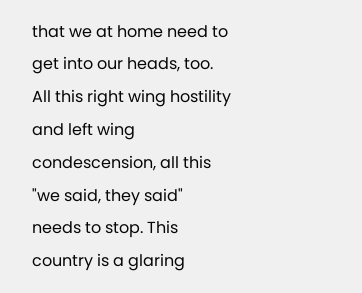that we at home need to get into our heads, too. All this right wing hostility and left wing condescension, all this "we said, they said" needs to stop. This country is a glaring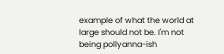example of what the world at large should not be. I'm not being pollyanna-ish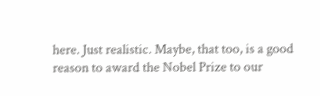here. Just realistic. Maybe, that too, is a good reason to award the Nobel Prize to our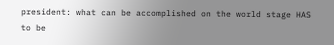president: what can be accomplished on the world stage HAS to be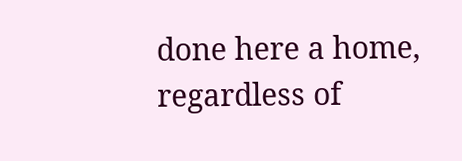done here a home, regardless of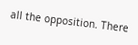all the opposition. There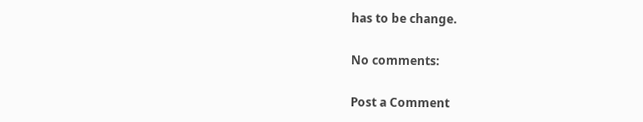has to be change.

No comments:

Post a Comment